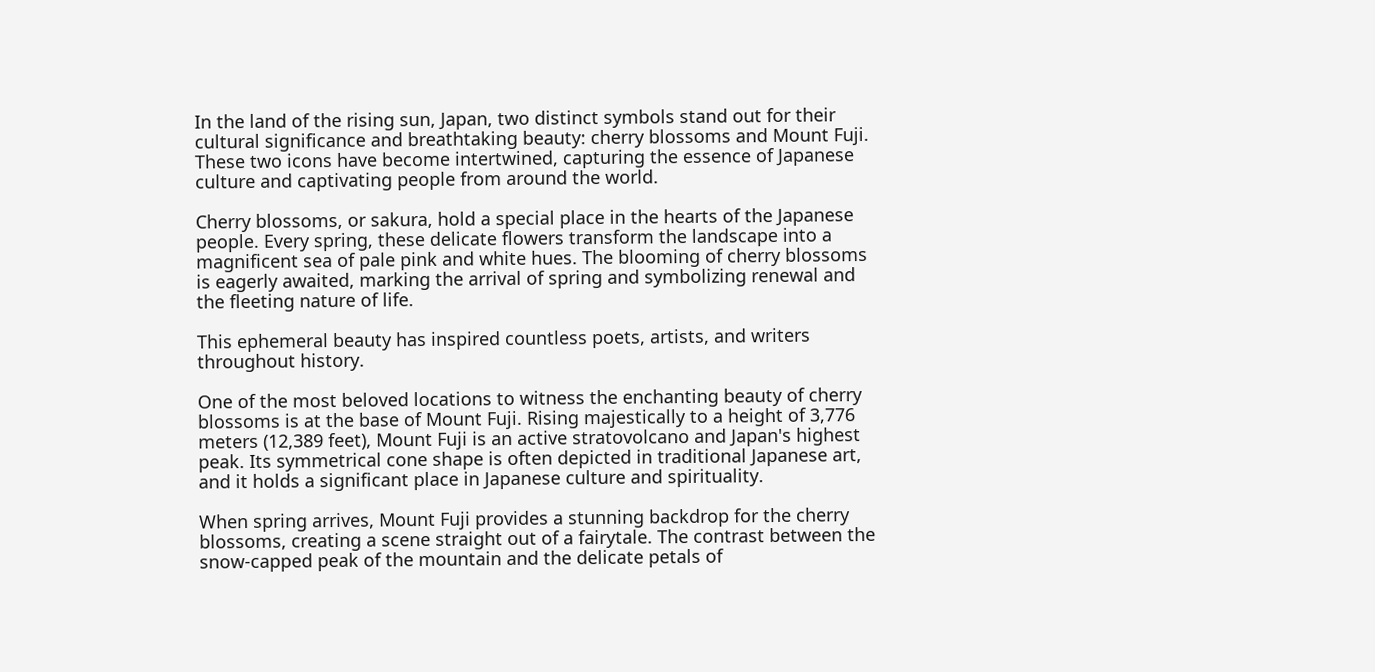In the land of the rising sun, Japan, two distinct symbols stand out for their cultural significance and breathtaking beauty: cherry blossoms and Mount Fuji. These two icons have become intertwined, capturing the essence of Japanese culture and captivating people from around the world.

Cherry blossoms, or sakura, hold a special place in the hearts of the Japanese people. Every spring, these delicate flowers transform the landscape into a magnificent sea of pale pink and white hues. The blooming of cherry blossoms is eagerly awaited, marking the arrival of spring and symbolizing renewal and the fleeting nature of life.

This ephemeral beauty has inspired countless poets, artists, and writers throughout history.

One of the most beloved locations to witness the enchanting beauty of cherry blossoms is at the base of Mount Fuji. Rising majestically to a height of 3,776 meters (12,389 feet), Mount Fuji is an active stratovolcano and Japan's highest peak. Its symmetrical cone shape is often depicted in traditional Japanese art, and it holds a significant place in Japanese culture and spirituality.

When spring arrives, Mount Fuji provides a stunning backdrop for the cherry blossoms, creating a scene straight out of a fairytale. The contrast between the snow-capped peak of the mountain and the delicate petals of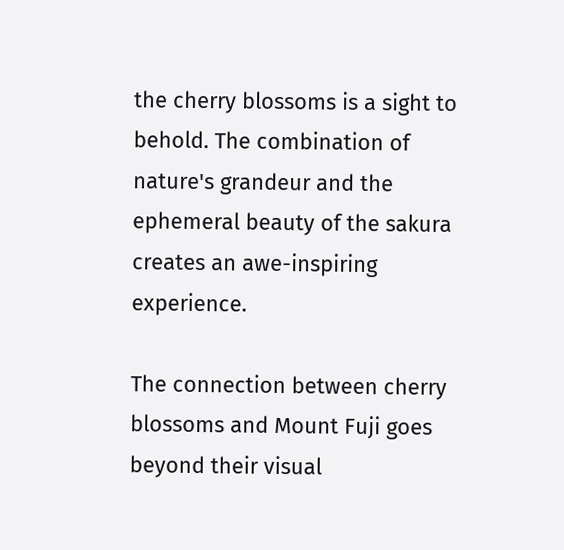the cherry blossoms is a sight to behold. The combination of nature's grandeur and the ephemeral beauty of the sakura creates an awe-inspiring experience.

The connection between cherry blossoms and Mount Fuji goes beyond their visual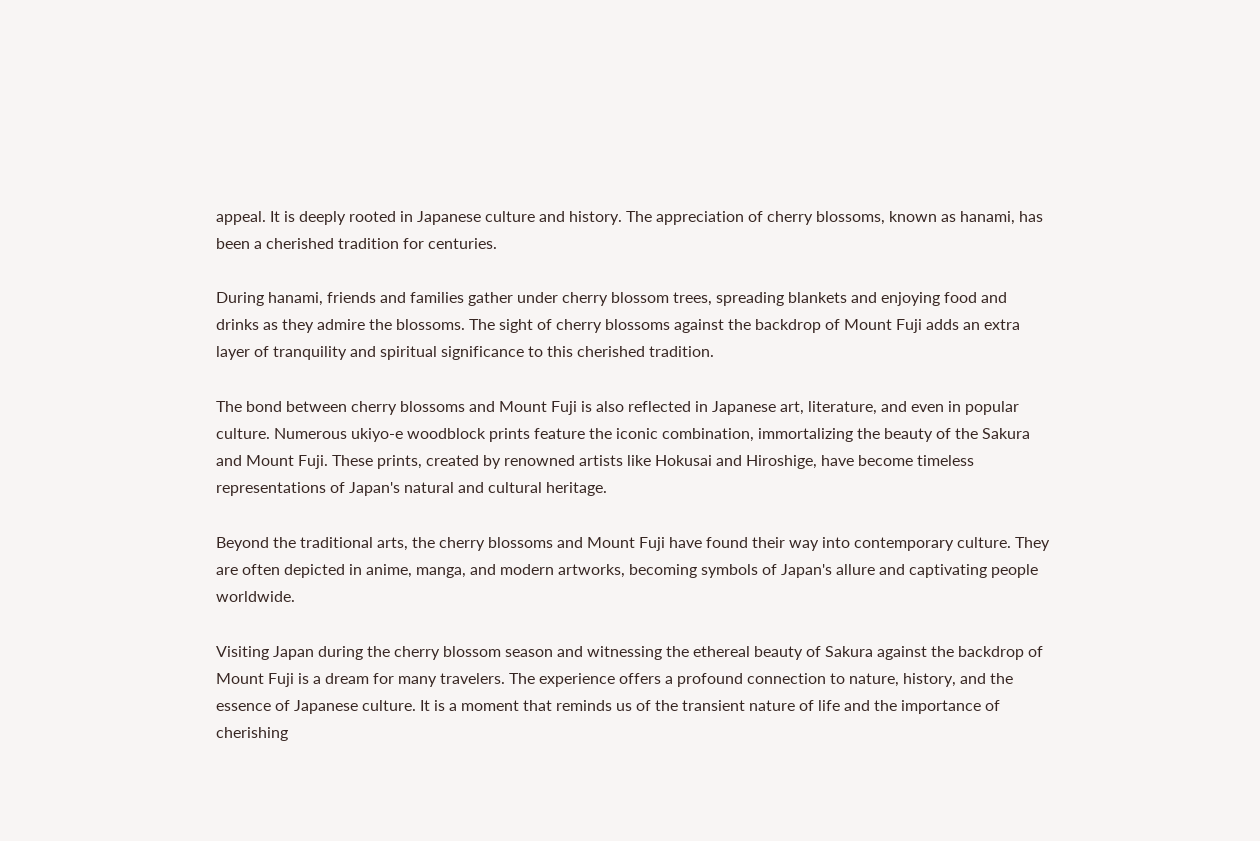appeal. It is deeply rooted in Japanese culture and history. The appreciation of cherry blossoms, known as hanami, has been a cherished tradition for centuries.

During hanami, friends and families gather under cherry blossom trees, spreading blankets and enjoying food and drinks as they admire the blossoms. The sight of cherry blossoms against the backdrop of Mount Fuji adds an extra layer of tranquility and spiritual significance to this cherished tradition.

The bond between cherry blossoms and Mount Fuji is also reflected in Japanese art, literature, and even in popular culture. Numerous ukiyo-e woodblock prints feature the iconic combination, immortalizing the beauty of the Sakura and Mount Fuji. These prints, created by renowned artists like Hokusai and Hiroshige, have become timeless representations of Japan's natural and cultural heritage.

Beyond the traditional arts, the cherry blossoms and Mount Fuji have found their way into contemporary culture. They are often depicted in anime, manga, and modern artworks, becoming symbols of Japan's allure and captivating people worldwide.

Visiting Japan during the cherry blossom season and witnessing the ethereal beauty of Sakura against the backdrop of Mount Fuji is a dream for many travelers. The experience offers a profound connection to nature, history, and the essence of Japanese culture. It is a moment that reminds us of the transient nature of life and the importance of cherishing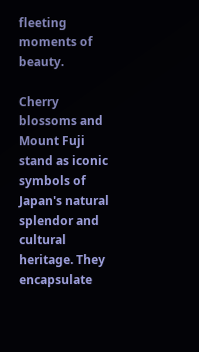fleeting moments of beauty.

Cherry blossoms and Mount Fuji stand as iconic symbols of Japan's natural splendor and cultural heritage. They encapsulate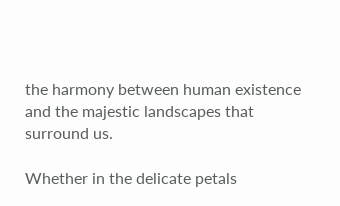the harmony between human existence and the majestic landscapes that surround us.

Whether in the delicate petals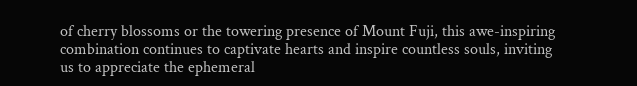of cherry blossoms or the towering presence of Mount Fuji, this awe-inspiring combination continues to captivate hearts and inspire countless souls, inviting us to appreciate the ephemeral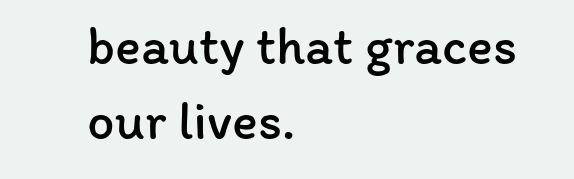beauty that graces our lives.